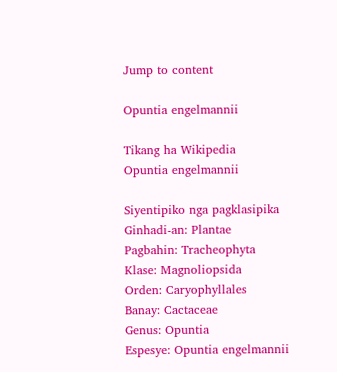Jump to content

Opuntia engelmannii

Tikang ha Wikipedia
Opuntia engelmannii

Siyentipiko nga pagklasipika
Ginhadi-an: Plantae
Pagbahin: Tracheophyta
Klase: Magnoliopsida
Orden: Caryophyllales
Banay: Cactaceae
Genus: Opuntia
Espesye: Opuntia engelmannii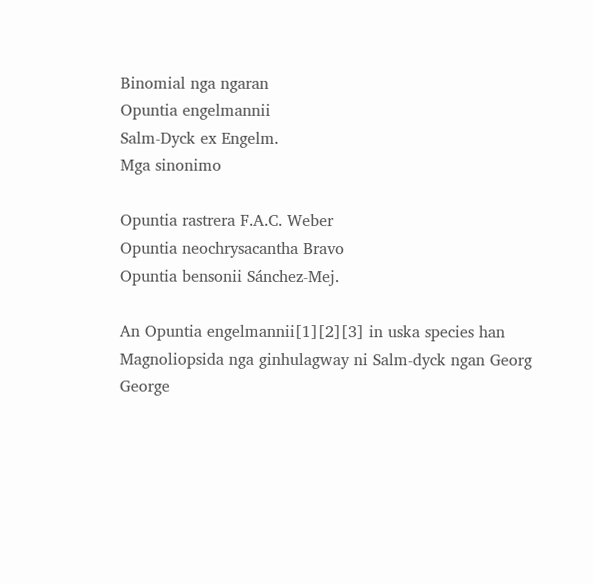Binomial nga ngaran
Opuntia engelmannii
Salm-Dyck ex Engelm.
Mga sinonimo

Opuntia rastrera F.A.C. Weber
Opuntia neochrysacantha Bravo
Opuntia bensonii Sánchez-Mej.

An Opuntia engelmannii[1][2][3] in uska species han Magnoliopsida nga ginhulagway ni Salm-dyck ngan Georg George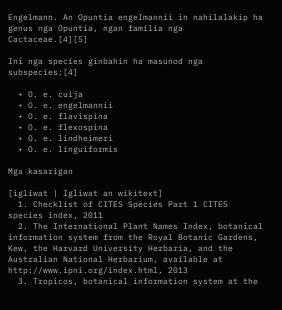Engelmann. An Opuntia engelmannii in nahilalakip ha genus nga Opuntia, ngan familia nga Cactaceae.[4][5]

Ini nga species ginbahin ha masunod nga subspecies:[4]

  • O. e. cuija
  • O. e. engelmannii
  • O. e. flavispina
  • O. e. flexospina
  • O. e. lindheimeri
  • O. e. linguiformis

Mga kasarigan

[igliwat | Igliwat an wikitext]
  1. Checklist of CITES Species Part 1 CITES species index, 2011
  2. The International Plant Names Index, botanical information system from the Royal Botanic Gardens, Kew, the Harvard University Herbaria, and the Australian National Herbarium, available at http://www.ipni.org/index.html, 2013
  3. Tropicos, botanical information system at the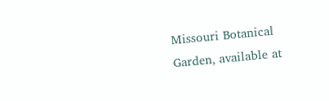Missouri Botanical Garden, available at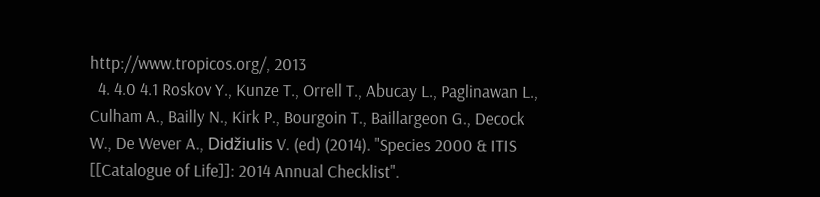http://www.tropicos.org/, 2013
  4. 4.0 4.1 Roskov Y., Kunze T., Orrell T., Abucay L., Paglinawan L., Culham A., Bailly N., Kirk P., Bourgoin T., Baillargeon G., Decock W., De Wever A., Didžiulis V. (ed) (2014). "Species 2000 & ITIS [[Catalogue of Life]]: 2014 Annual Checklist".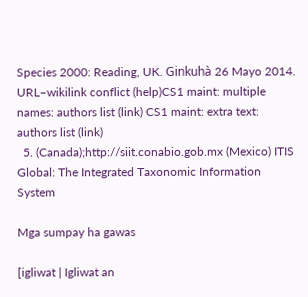Species 2000: Reading, UK. Ginkuhà 26 Mayo 2014. URL–wikilink conflict (help)CS1 maint: multiple names: authors list (link) CS1 maint: extra text: authors list (link)
  5. (Canada);http://siit.conabio.gob.mx (Mexico) ITIS Global: The Integrated Taxonomic Information System

Mga sumpay ha gawas

[igliwat | Igliwat an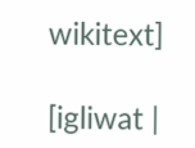wikitext]

[igliwat |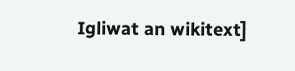Igliwat an wikitext]